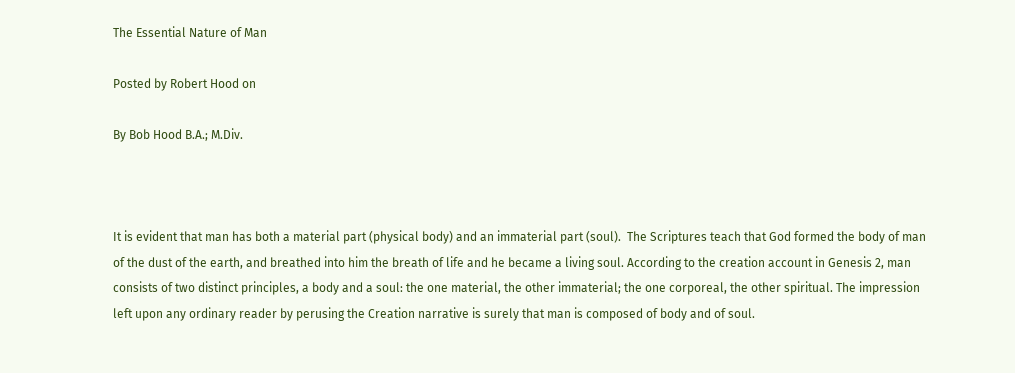The Essential Nature of Man

Posted by Robert Hood on

By Bob Hood B.A.; M.Div.



It is evident that man has both a material part (physical body) and an immaterial part (soul).  The Scriptures teach that God formed the body of man of the dust of the earth, and breathed into him the breath of life and he became a living soul. According to the creation account in Genesis 2, man consists of two distinct principles, a body and a soul: the one material, the other immaterial; the one corporeal, the other spiritual. The impression left upon any ordinary reader by perusing the Creation narrative is surely that man is composed of body and of soul.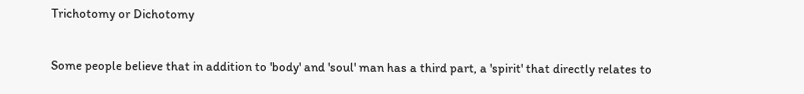Trichotomy or Dichotomy

Some people believe that in addition to 'body' and 'soul' man has a third part, a 'spirit' that directly relates to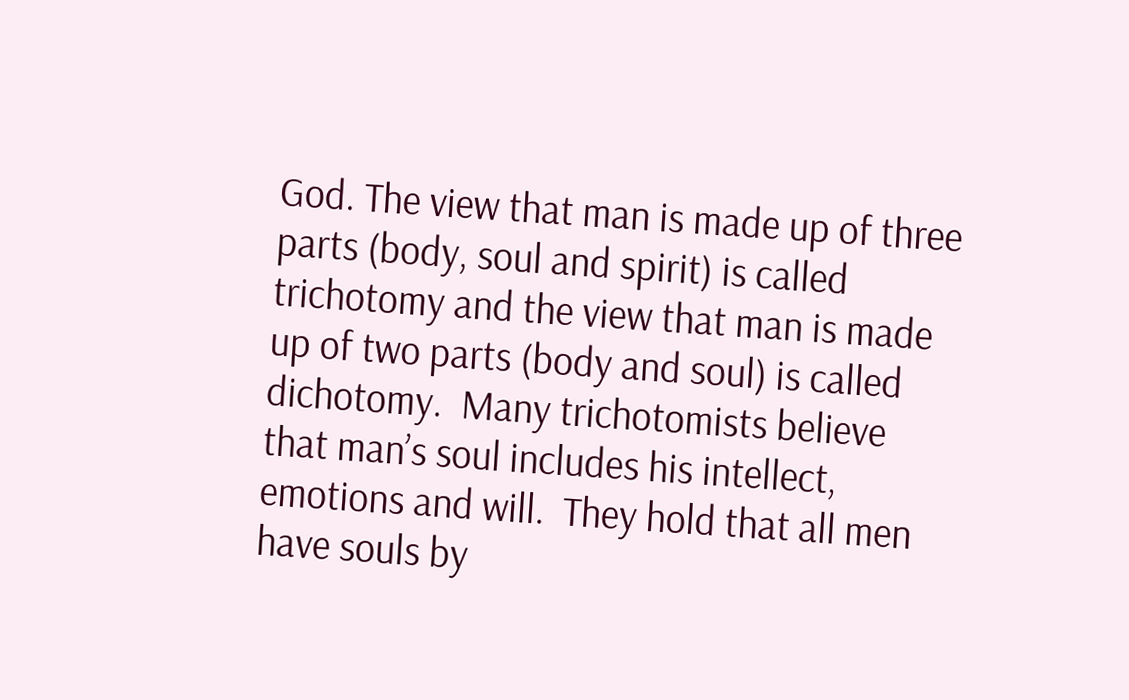God. The view that man is made up of three parts (body, soul and spirit) is called trichotomy and the view that man is made up of two parts (body and soul) is called dichotomy.  Many trichotomists believe that man’s soul includes his intellect, emotions and will.  They hold that all men have souls by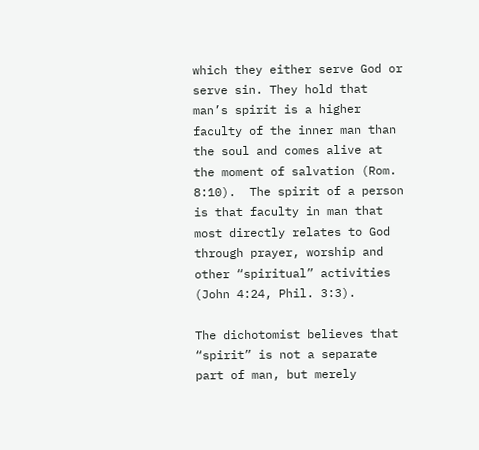which they either serve God or serve sin. They hold that man’s spirit is a higher faculty of the inner man than the soul and comes alive at the moment of salvation (Rom. 8:10).  The spirit of a person is that faculty in man that most directly relates to God through prayer, worship and other “spiritual” activities (John 4:24, Phil. 3:3).

The dichotomist believes that “spirit” is not a separate part of man, but merely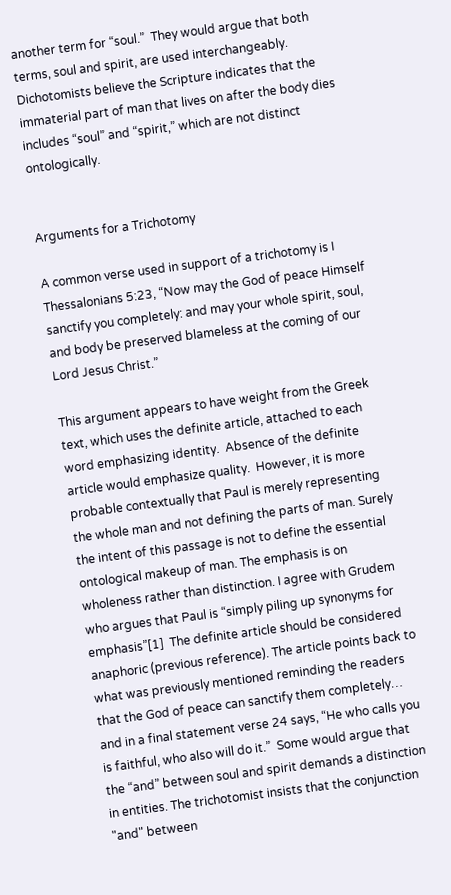another term for “soul.”  They would argue that both terms, soul and spirit, are used interchangeably.  Dichotomists believe the Scripture indicates that the immaterial part of man that lives on after the body dies includes “soul” and “spirit,” which are not distinct ontologically.


Arguments for a Trichotomy

A common verse used in support of a trichotomy is I Thessalonians 5:23, “Now may the God of peace Himself sanctify you completely: and may your whole spirit, soul, and body be preserved blameless at the coming of our Lord Jesus Christ.”

This argument appears to have weight from the Greek text, which uses the definite article, attached to each word emphasizing identity.  Absence of the definite article would emphasize quality.  However, it is more probable contextually that Paul is merely representing the whole man and not defining the parts of man. Surely the intent of this passage is not to define the essential ontological makeup of man. The emphasis is on wholeness rather than distinction. I agree with Grudem who argues that Paul is “simply piling up synonyms for emphasis”[1]  The definite article should be considered anaphoric (previous reference). The article points back to what was previously mentioned reminding the readers that the God of peace can sanctify them completely… and in a final statement verse 24 says, “He who calls you is faithful, who also will do it.”  Some would argue that the “and” between soul and spirit demands a distinction in entities. The trichotomist insists that the conjunction "and" between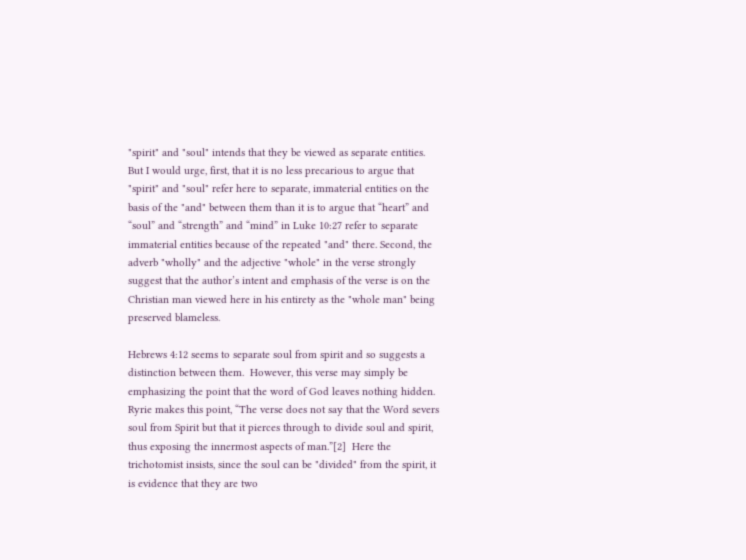"spirit" and "soul" intends that they be viewed as separate entities. But I would urge, first, that it is no less precarious to argue that "spirit" and "soul" refer here to separate, immaterial entities on the basis of the "and" between them than it is to argue that “heart” and “soul” and “strength” and “mind” in Luke 10:27 refer to separate immaterial entities because of the repeated "and" there. Second, the adverb "wholly" and the adjective "whole" in the verse strongly suggest that the author’s intent and emphasis of the verse is on the Christian man viewed here in his entirety as the "whole man" being preserved blameless.

Hebrews 4:12 seems to separate soul from spirit and so suggests a distinction between them.  However, this verse may simply be emphasizing the point that the word of God leaves nothing hidden.  Ryrie makes this point, “The verse does not say that the Word severs soul from Spirit but that it pierces through to divide soul and spirit, thus exposing the innermost aspects of man.”[2]  Here the trichotomist insists, since the soul can be "divided" from the spirit, it is evidence that they are two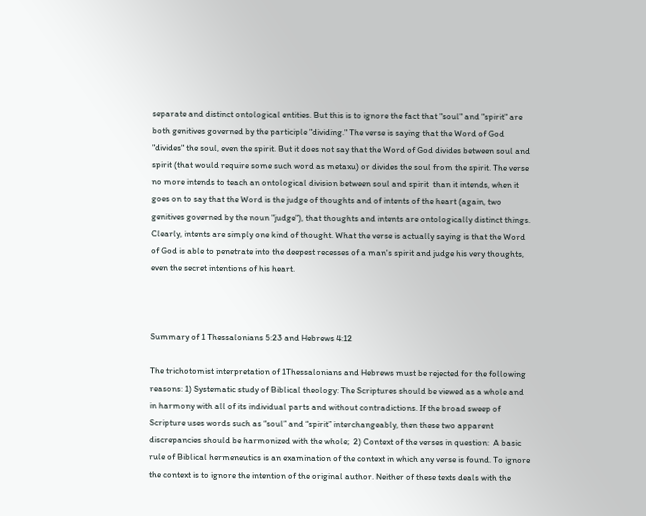separate and distinct ontological entities. But this is to ignore the fact that "soul" and "spirit" are both genitives governed by the participle "dividing." The verse is saying that the Word of God "divides" the soul, even the spirit. But it does not say that the Word of God divides between soul and spirit (that would require some such word as metaxu) or divides the soul from the spirit. The verse no more intends to teach an ontological division between soul and spirit  than it intends, when it goes on to say that the Word is the judge of thoughts and of intents of the heart (again, two genitives governed by the noun "judge"), that thoughts and intents are ontologically distinct things. Clearly, intents are simply one kind of thought. What the verse is actually saying is that the Word of God is able to penetrate into the deepest recesses of a man's spirit and judge his very thoughts, even the secret intentions of his heart.



Summary of 1 Thessalonians 5:23 and Hebrews 4:12

The trichotomist interpretation of 1Thessalonians and Hebrews must be rejected for the following reasons: 1) Systematic study of Biblical theology: The Scriptures should be viewed as a whole and in harmony with all of its individual parts and without contradictions. If the broad sweep of Scripture uses words such as “soul” and “spirit” interchangeably, then these two apparent discrepancies should be harmonized with the whole;  2) Context of the verses in question:  A basic rule of Biblical hermeneutics is an examination of the context in which any verse is found. To ignore the context is to ignore the intention of the original author. Neither of these texts deals with the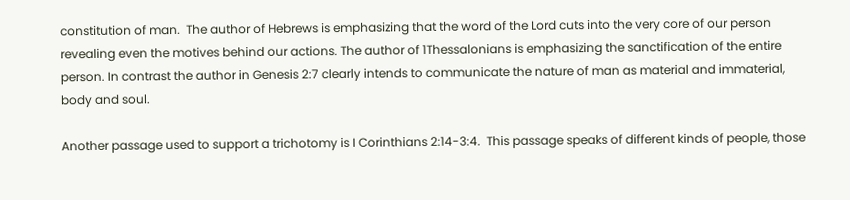constitution of man.  The author of Hebrews is emphasizing that the word of the Lord cuts into the very core of our person revealing even the motives behind our actions. The author of 1Thessalonians is emphasizing the sanctification of the entire person. In contrast the author in Genesis 2:7 clearly intends to communicate the nature of man as material and immaterial, body and soul.

Another passage used to support a trichotomy is I Corinthians 2:14-3:4.  This passage speaks of different kinds of people, those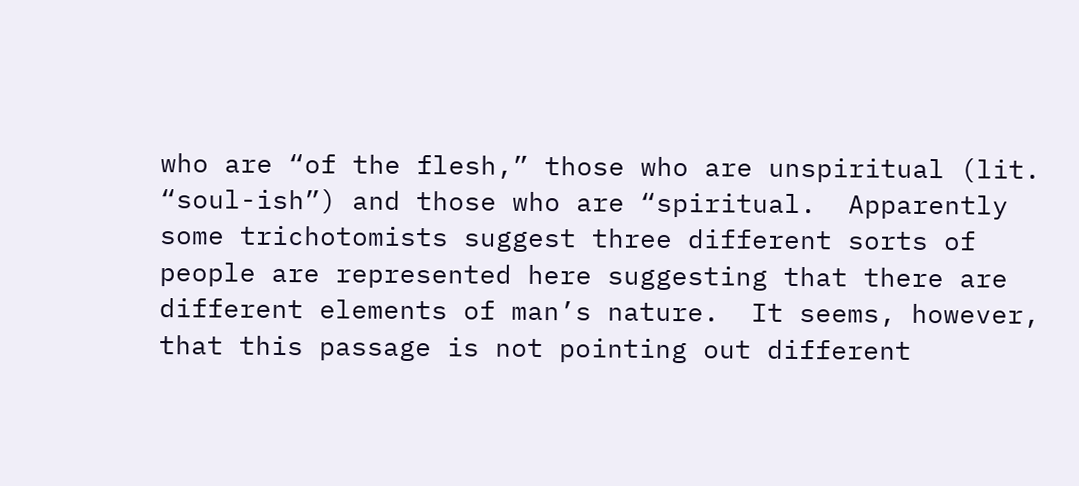who are “of the flesh,” those who are unspiritual (lit. “soul-ish”) and those who are “spiritual.  Apparently some trichotomists suggest three different sorts of people are represented here suggesting that there are different elements of man’s nature.  It seems, however, that this passage is not pointing out different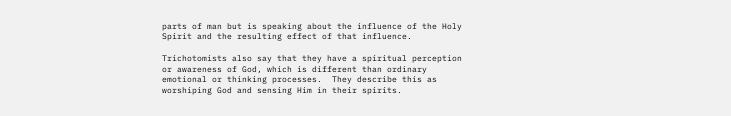parts of man but is speaking about the influence of the Holy Spirit and the resulting effect of that influence.

Trichotomists also say that they have a spiritual perception or awareness of God, which is different than ordinary emotional or thinking processes.  They describe this as worshiping God and sensing Him in their spirits.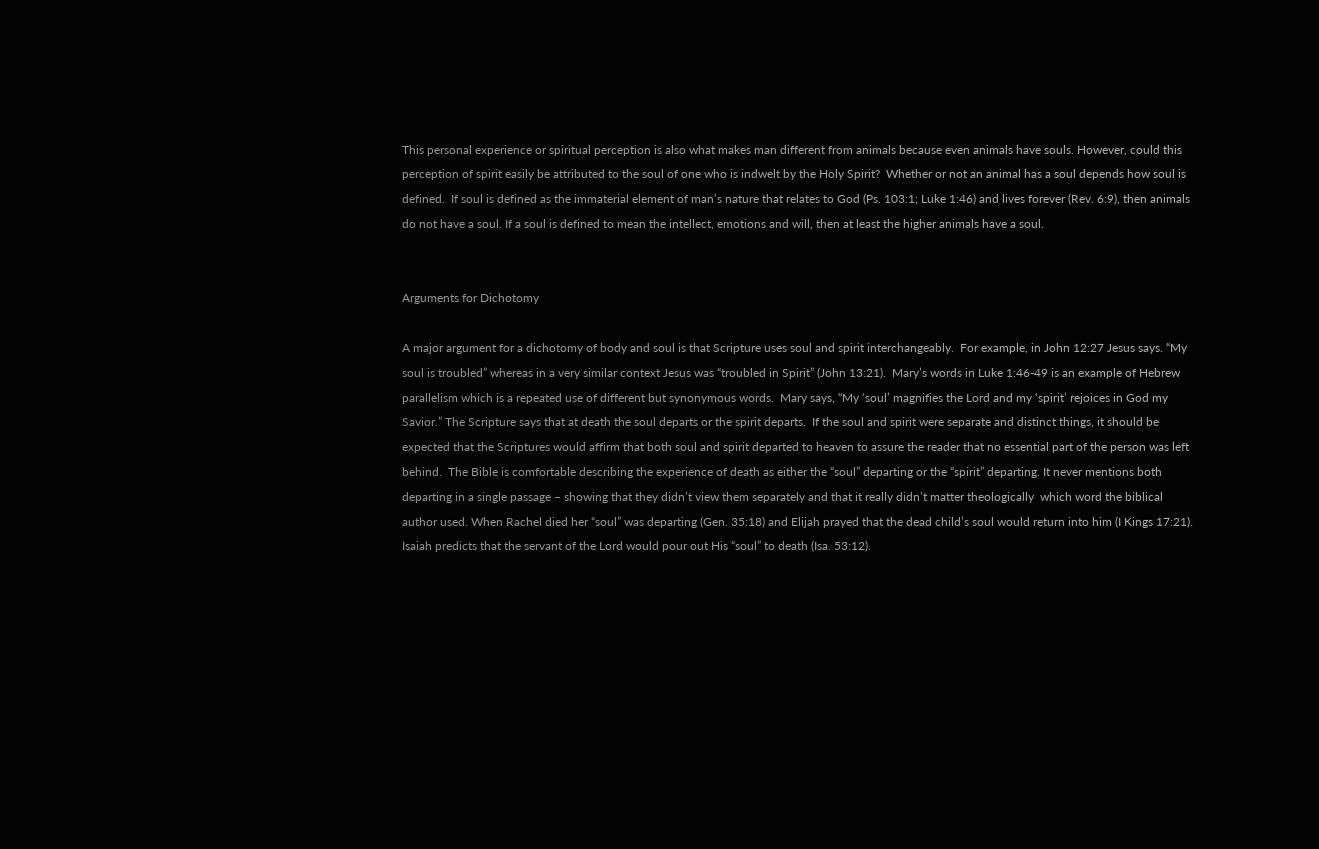This personal experience or spiritual perception is also what makes man different from animals because even animals have souls. However, could this perception of spirit easily be attributed to the soul of one who is indwelt by the Holy Spirit?  Whether or not an animal has a soul depends how soul is defined.  If soul is defined as the immaterial element of man’s nature that relates to God (Ps. 103:1; Luke 1:46) and lives forever (Rev. 6:9), then animals do not have a soul. If a soul is defined to mean the intellect, emotions and will, then at least the higher animals have a soul.


Arguments for Dichotomy

A major argument for a dichotomy of body and soul is that Scripture uses soul and spirit interchangeably.  For example, in John 12:27 Jesus says. “My soul is troubled” whereas in a very similar context Jesus was “troubled in Spirit” (John 13:21).  Mary’s words in Luke 1:46-49 is an example of Hebrew parallelism which is a repeated use of different but synonymous words.  Mary says, “My ‘soul’ magnifies the Lord and my ‘spirit’ rejoices in God my Savior.” The Scripture says that at death the soul departs or the spirit departs.  If the soul and spirit were separate and distinct things, it should be expected that the Scriptures would affirm that both soul and spirit departed to heaven to assure the reader that no essential part of the person was left behind.  The Bible is comfortable describing the experience of death as either the “soul” departing or the “spirit” departing. It never mentions both departing in a single passage – showing that they didn’t view them separately and that it really didn’t matter theologically  which word the biblical author used. When Rachel died her “soul” was departing (Gen. 35:18) and Elijah prayed that the dead child’s soul would return into him (I Kings 17:21).  Isaiah predicts that the servant of the Lord would pour out His “soul” to death (Isa. 53:12).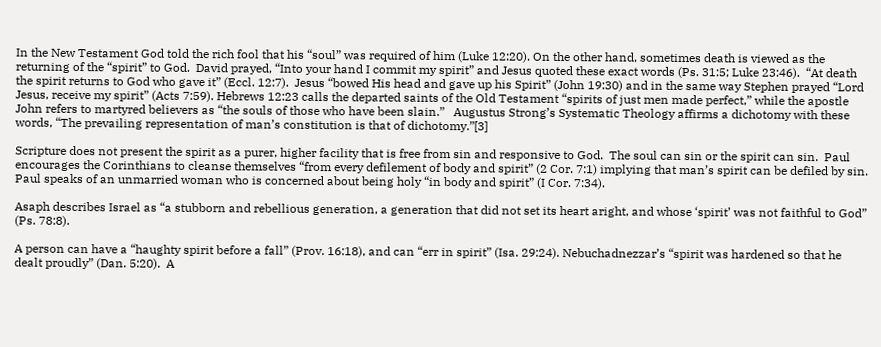In the New Testament God told the rich fool that his “soul” was required of him (Luke 12:20). On the other hand, sometimes death is viewed as the returning of the “spirit” to God.  David prayed, “Into your hand I commit my spirit” and Jesus quoted these exact words (Ps. 31:5; Luke 23:46).  “At death the spirit returns to God who gave it” (Eccl. 12:7).  Jesus “bowed His head and gave up his Spirit” (John 19:30) and in the same way Stephen prayed “Lord Jesus, receive my spirit” (Acts 7:59). Hebrews 12:23 calls the departed saints of the Old Testament “spirits of just men made perfect,” while the apostle John refers to martyred believers as “the souls of those who have been slain.”   Augustus Strong’s Systematic Theology affirms a dichotomy with these words, “The prevailing representation of man’s constitution is that of dichotomy.”[3]

Scripture does not present the spirit as a purer, higher facility that is free from sin and responsive to God.  The soul can sin or the spirit can sin.  Paul encourages the Corinthians to cleanse themselves “from every defilement of body and spirit” (2 Cor. 7:1) implying that man’s spirit can be defiled by sin. Paul speaks of an unmarried woman who is concerned about being holy “in body and spirit” (I Cor. 7:34).

Asaph describes Israel as “a stubborn and rebellious generation, a generation that did not set its heart aright, and whose ‘spirit’ was not faithful to God” (Ps. 78:8).

A person can have a “haughty spirit before a fall” (Prov. 16:18), and can “err in spirit” (Isa. 29:24). Nebuchadnezzar’s “spirit was hardened so that he dealt proudly” (Dan. 5:20).  A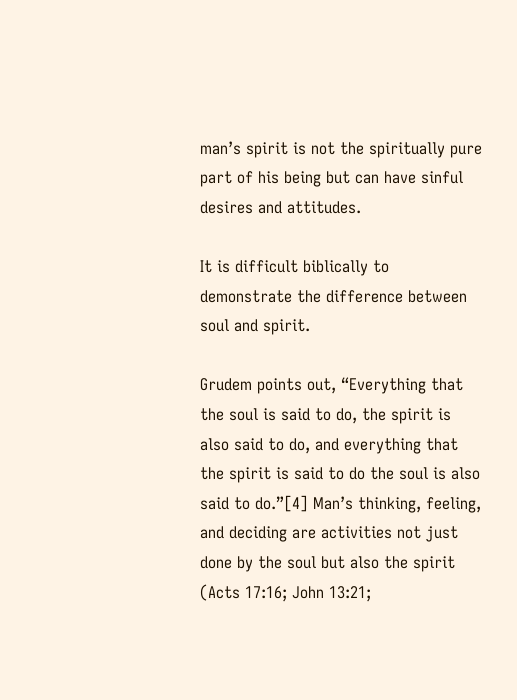man’s spirit is not the spiritually pure part of his being but can have sinful desires and attitudes.

It is difficult biblically to demonstrate the difference between soul and spirit.

Grudem points out, “Everything that the soul is said to do, the spirit is also said to do, and everything that the spirit is said to do the soul is also said to do.”[4] Man’s thinking, feeling, and deciding are activities not just done by the soul but also the spirit (Acts 17:16; John 13:21;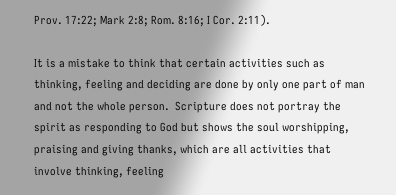Prov. 17:22; Mark 2:8; Rom. 8:16; I Cor. 2:11).

It is a mistake to think that certain activities such as thinking, feeling and deciding are done by only one part of man and not the whole person.  Scripture does not portray the spirit as responding to God but shows the soul worshipping, praising and giving thanks, which are all activities that involve thinking, feeling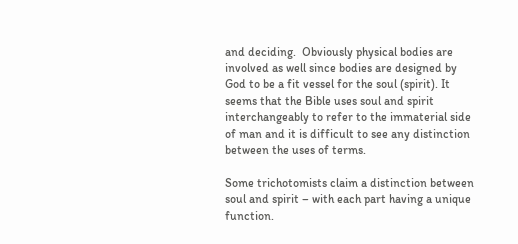and deciding.  Obviously physical bodies are involved as well since bodies are designed by God to be a fit vessel for the soul (spirit). It seems that the Bible uses soul and spirit interchangeably to refer to the immaterial side of man and it is difficult to see any distinction between the uses of terms.

Some trichotomists claim a distinction between soul and spirit – with each part having a unique function.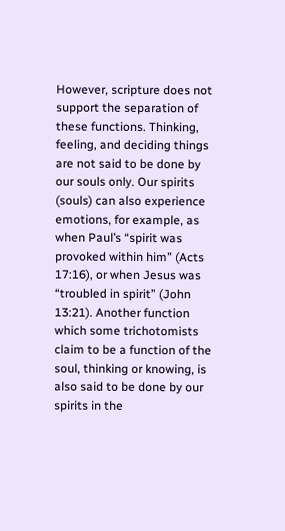However, scripture does not support the separation of these functions. Thinking, feeling, and deciding things are not said to be done by our souls only. Our spirits (souls) can also experience emotions, for example, as when Paul’s “spirit was provoked within him” (Acts 17:16), or when Jesus was “troubled in spirit” (John 13:21). Another function which some trichotomists claim to be a function of the soul, thinking or knowing, is also said to be done by our spirits in the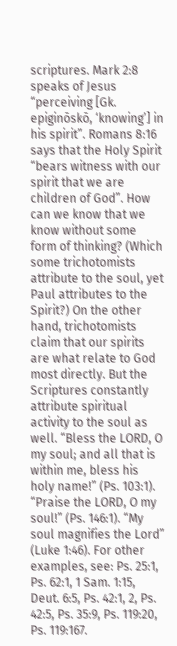scriptures. Mark 2:8 speaks of Jesus “perceiving [Gk. epiginōskō, ‘knowing’] in his spirit”. Romans 8:16 says that the Holy Spirit “bears witness with our spirit that we are children of God”. How can we know that we know without some form of thinking? (Which some trichotomists attribute to the soul, yet Paul attributes to the Spirit?) On the other hand, trichotomists claim that our spirits are what relate to God most directly. But the Scriptures constantly attribute spiritual activity to the soul as well. “Bless the LORD, O my soul; and all that is within me, bless his holy name!” (Ps. 103:1). “Praise the LORD, O my soul!” (Ps. 146:1). “My soul magnifies the Lord” (Luke 1:46). For other examples, see: Ps. 25:1, Ps. 62:1, 1 Sam. 1:15, Deut. 6:5, Ps. 42:1, 2, Ps. 42:5, Ps. 35:9, Ps. 119:20, Ps. 119:167.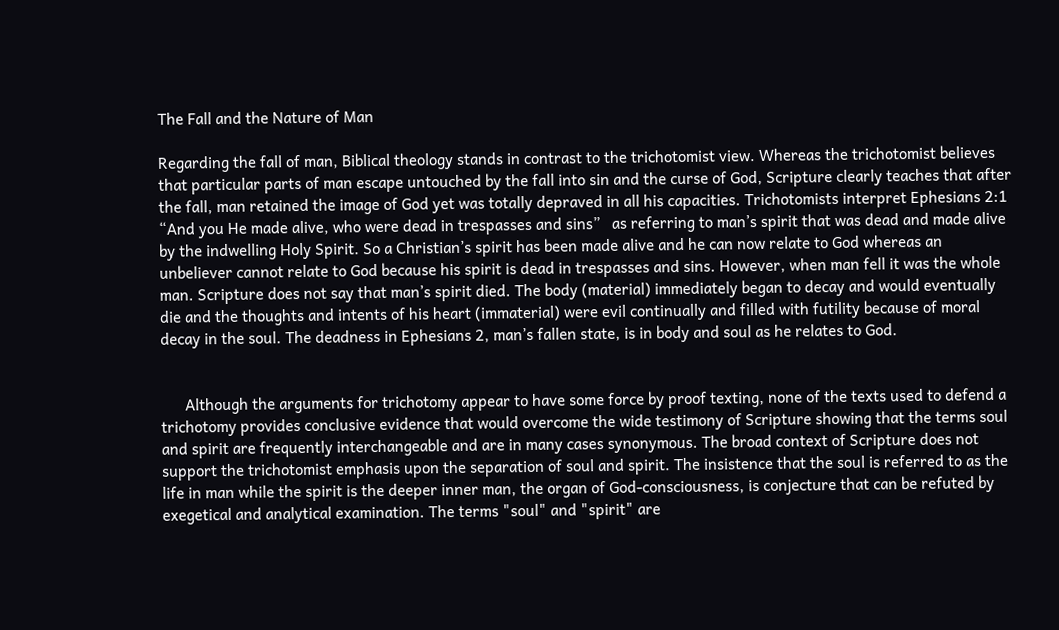The Fall and the Nature of Man

Regarding the fall of man, Biblical theology stands in contrast to the trichotomist view. Whereas the trichotomist believes that particular parts of man escape untouched by the fall into sin and the curse of God, Scripture clearly teaches that after the fall, man retained the image of God yet was totally depraved in all his capacities. Trichotomists interpret Ephesians 2:1   “And you He made alive, who were dead in trespasses and sins”   as referring to man’s spirit that was dead and made alive by the indwelling Holy Spirit. So a Christian’s spirit has been made alive and he can now relate to God whereas an unbeliever cannot relate to God because his spirit is dead in trespasses and sins. However, when man fell it was the whole man. Scripture does not say that man’s spirit died. The body (material) immediately began to decay and would eventually die and the thoughts and intents of his heart (immaterial) were evil continually and filled with futility because of moral decay in the soul. The deadness in Ephesians 2, man’s fallen state, is in body and soul as he relates to God.


      Although the arguments for trichotomy appear to have some force by proof texting, none of the texts used to defend a trichotomy provides conclusive evidence that would overcome the wide testimony of Scripture showing that the terms soul and spirit are frequently interchangeable and are in many cases synonymous. The broad context of Scripture does not support the trichotomist emphasis upon the separation of soul and spirit. The insistence that the soul is referred to as the life in man while the spirit is the deeper inner man, the organ of God-consciousness, is conjecture that can be refuted by  exegetical and analytical examination. The terms "soul" and "spirit" are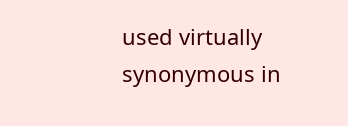used virtually synonymous in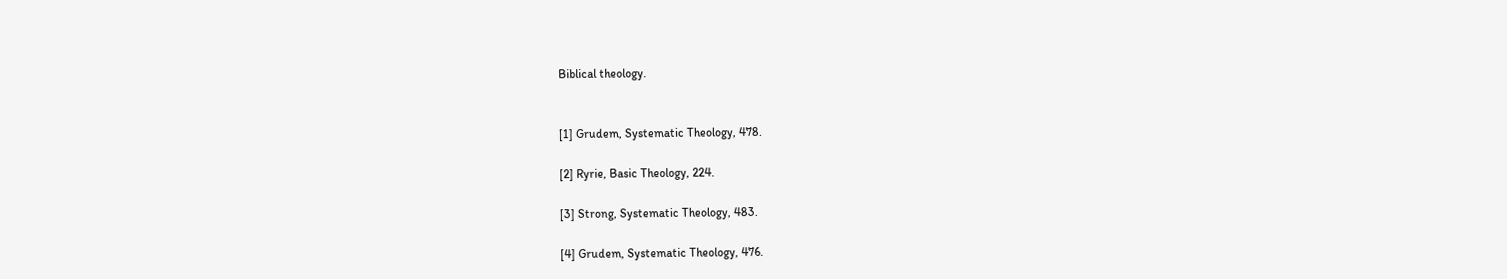Biblical theology.


[1] Grudem, Systematic Theology, 478.

[2] Ryrie, Basic Theology, 224.

[3] Strong, Systematic Theology, 483.

[4] Grudem, Systematic Theology, 476.